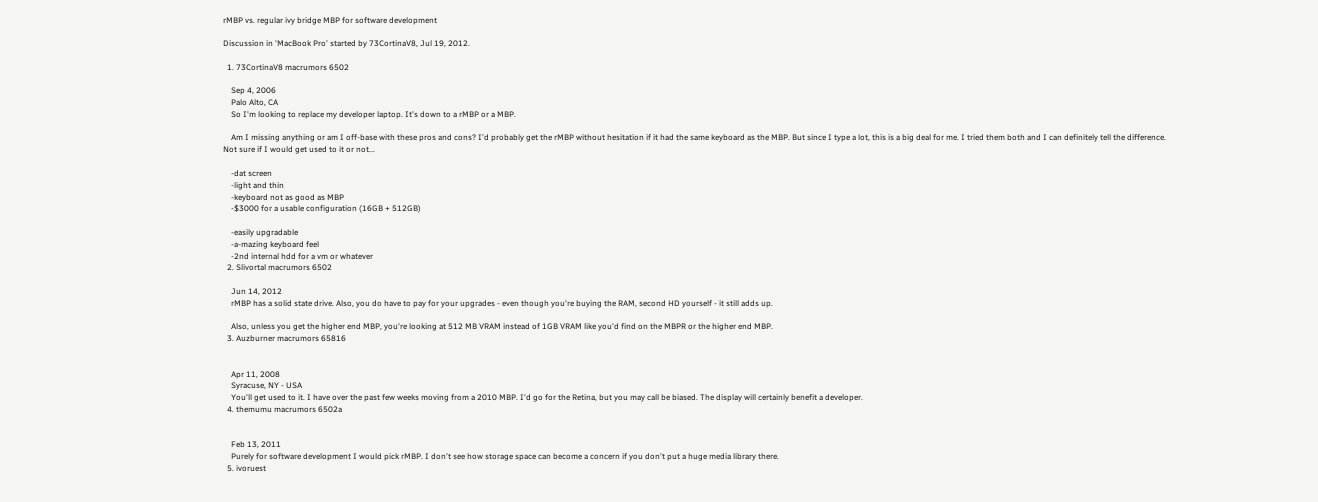rMBP vs. regular ivy bridge MBP for software development

Discussion in 'MacBook Pro' started by 73CortinaV8, Jul 19, 2012.

  1. 73CortinaV8 macrumors 6502

    Sep 4, 2006
    Palo Alto, CA
    So I'm looking to replace my developer laptop. It's down to a rMBP or a MBP.

    Am I missing anything or am I off-base with these pros and cons? I'd probably get the rMBP without hesitation if it had the same keyboard as the MBP. But since I type a lot, this is a big deal for me. I tried them both and I can definitely tell the difference. Not sure if I would get used to it or not...

    -dat screen
    -light and thin
    -keyboard not as good as MBP
    -$3000 for a usable configuration (16GB + 512GB)

    -easily upgradable
    -a-mazing keyboard feel
    -2nd internal hdd for a vm or whatever
  2. Slivortal macrumors 6502

    Jun 14, 2012
    rMBP has a solid state drive. Also, you do have to pay for your upgrades - even though you're buying the RAM, second HD yourself - it still adds up.

    Also, unless you get the higher end MBP, you're looking at 512 MB VRAM instead of 1GB VRAM like you'd find on the MBPR or the higher end MBP.
  3. Auzburner macrumors 65816


    Apr 11, 2008
    Syracuse, NY - USA
    You'll get used to it. I have over the past few weeks moving from a 2010 MBP. I'd go for the Retina, but you may call be biased. The display will certainly benefit a developer.
  4. themumu macrumors 6502a


    Feb 13, 2011
    Purely for software development I would pick rMBP. I don't see how storage space can become a concern if you don't put a huge media library there.
  5. ivoruest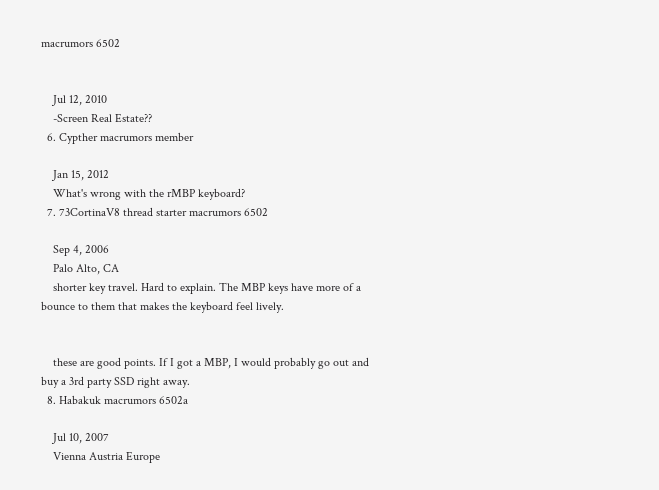macrumors 6502


    Jul 12, 2010
    -Screen Real Estate??
  6. Cypther macrumors member

    Jan 15, 2012
    What's wrong with the rMBP keyboard?
  7. 73CortinaV8 thread starter macrumors 6502

    Sep 4, 2006
    Palo Alto, CA
    shorter key travel. Hard to explain. The MBP keys have more of a bounce to them that makes the keyboard feel lively.


    these are good points. If I got a MBP, I would probably go out and buy a 3rd party SSD right away.
  8. Habakuk macrumors 6502a

    Jul 10, 2007
    Vienna Austria Europe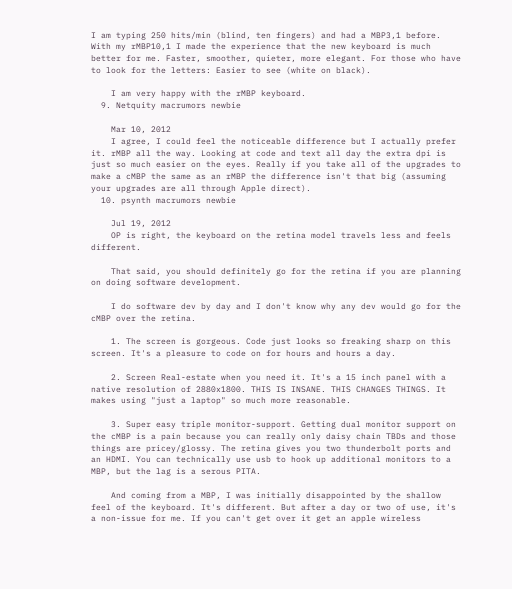I am typing 250 hits/min (blind, ten fingers) and had a MBP3,1 before. With my rMBP10,1 I made the experience that the new keyboard is much better for me. Faster, smoother, quieter, more elegant. For those who have to look for the letters: Easier to see (white on black).

    I am very happy with the rMBP keyboard.
  9. Netquity macrumors newbie

    Mar 10, 2012
    I agree, I could feel the noticeable difference but I actually prefer it. rMBP all the way. Looking at code and text all day the extra dpi is just so much easier on the eyes. Really if you take all of the upgrades to make a cMBP the same as an rMBP the difference isn't that big (assuming your upgrades are all through Apple direct).
  10. psynth macrumors newbie

    Jul 19, 2012
    OP is right, the keyboard on the retina model travels less and feels different.

    That said, you should definitely go for the retina if you are planning on doing software development.

    I do software dev by day and I don't know why any dev would go for the cMBP over the retina.

    1. The screen is gorgeous. Code just looks so freaking sharp on this screen. It's a pleasure to code on for hours and hours a day.

    2. Screen Real-estate when you need it. It's a 15 inch panel with a native resolution of 2880x1800. THIS IS INSANE. THIS CHANGES THINGS. It makes using "just a laptop" so much more reasonable.

    3. Super easy triple monitor-support. Getting dual monitor support on the cMBP is a pain because you can really only daisy chain TBDs and those things are pricey/glossy. The retina gives you two thunderbolt ports and an HDMI. You can technically use usb to hook up additional monitors to a MBP, but the lag is a serous PITA.

    And coming from a MBP, I was initially disappointed by the shallow feel of the keyboard. It's different. But after a day or two of use, it's a non-issue for me. If you can't get over it get an apple wireless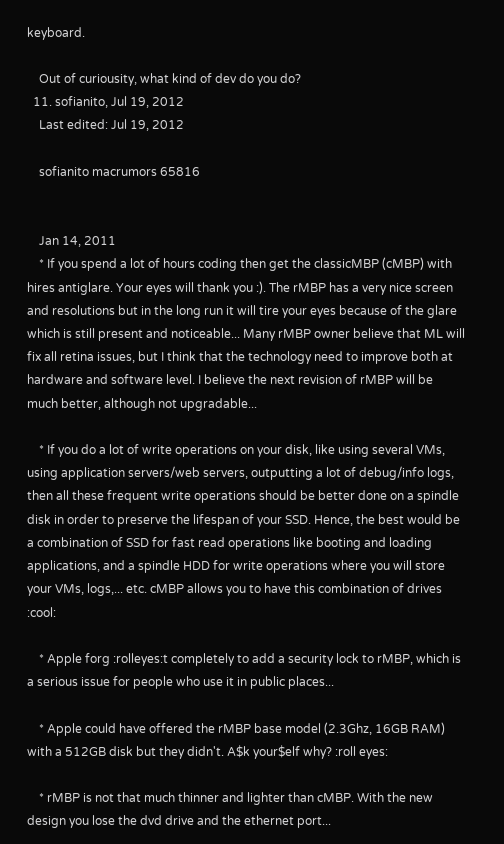keyboard.

    Out of curiousity, what kind of dev do you do?
  11. sofianito, Jul 19, 2012
    Last edited: Jul 19, 2012

    sofianito macrumors 65816


    Jan 14, 2011
    * If you spend a lot of hours coding then get the classicMBP (cMBP) with hires antiglare. Your eyes will thank you :). The rMBP has a very nice screen and resolutions but in the long run it will tire your eyes because of the glare which is still present and noticeable... Many rMBP owner believe that ML will fix all retina issues, but I think that the technology need to improve both at hardware and software level. I believe the next revision of rMBP will be much better, although not upgradable...

    * If you do a lot of write operations on your disk, like using several VMs, using application servers/web servers, outputting a lot of debug/info logs, then all these frequent write operations should be better done on a spindle disk in order to preserve the lifespan of your SSD. Hence, the best would be a combination of SSD for fast read operations like booting and loading applications, and a spindle HDD for write operations where you will store your VMs, logs,... etc. cMBP allows you to have this combination of drives :cool:

    * Apple forg :rolleyes:t completely to add a security lock to rMBP, which is a serious issue for people who use it in public places...

    * Apple could have offered the rMBP base model (2.3Ghz, 16GB RAM) with a 512GB disk but they didn't. A$k your$elf why? :roll eyes:

    * rMBP is not that much thinner and lighter than cMBP. With the new design you lose the dvd drive and the ethernet port...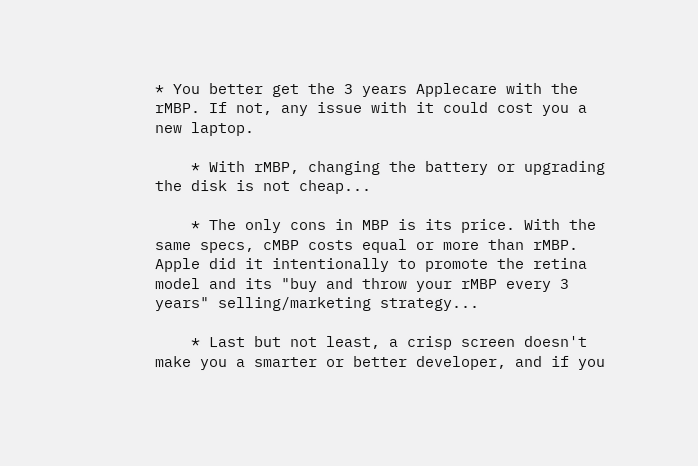* You better get the 3 years Applecare with the rMBP. If not, any issue with it could cost you a new laptop.

    * With rMBP, changing the battery or upgrading the disk is not cheap...

    * The only cons in MBP is its price. With the same specs, cMBP costs equal or more than rMBP. Apple did it intentionally to promote the retina model and its "buy and throw your rMBP every 3 years" selling/marketing strategy...

    * Last but not least, a crisp screen doesn't make you a smarter or better developer, and if you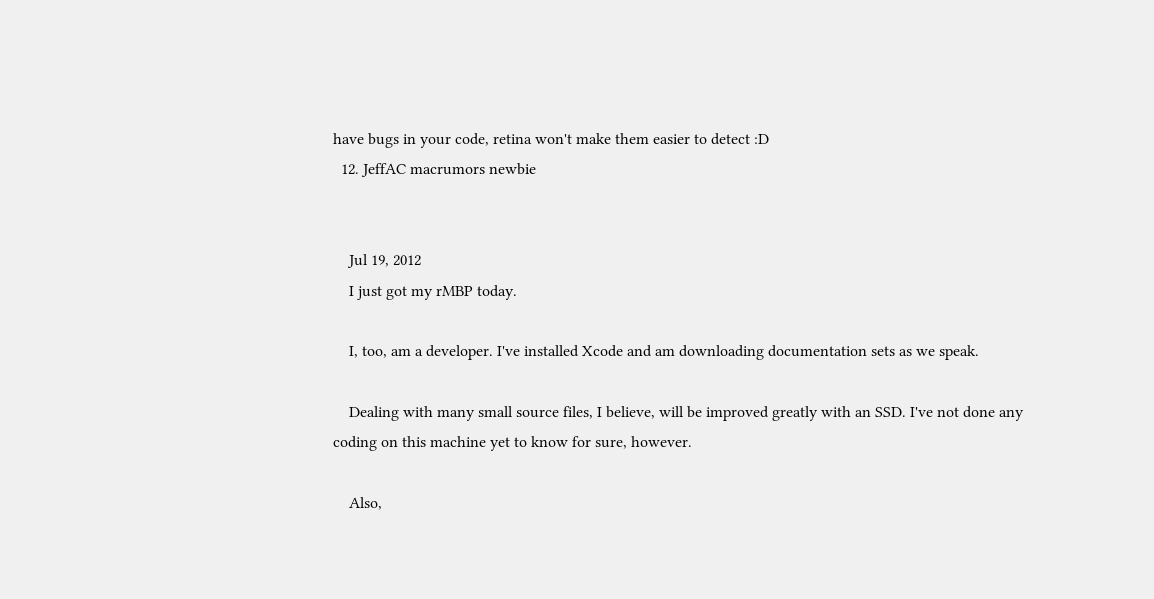have bugs in your code, retina won't make them easier to detect :D
  12. JeffAC macrumors newbie


    Jul 19, 2012
    I just got my rMBP today.

    I, too, am a developer. I've installed Xcode and am downloading documentation sets as we speak.

    Dealing with many small source files, I believe, will be improved greatly with an SSD. I've not done any coding on this machine yet to know for sure, however.

    Also,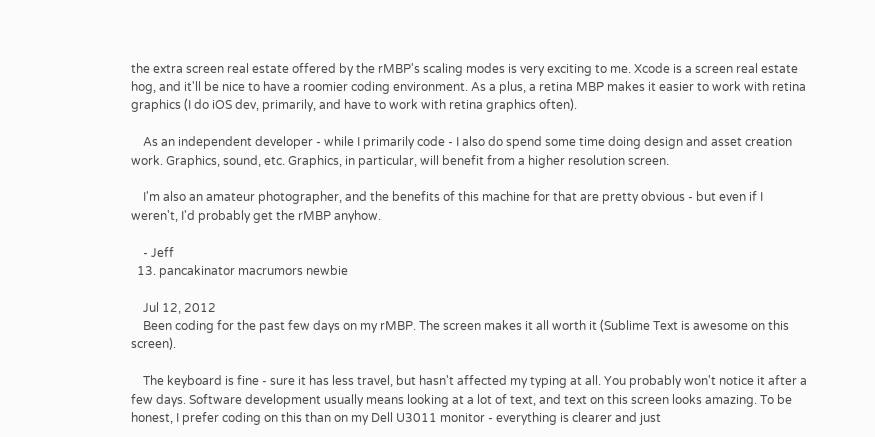the extra screen real estate offered by the rMBP's scaling modes is very exciting to me. Xcode is a screen real estate hog, and it'll be nice to have a roomier coding environment. As a plus, a retina MBP makes it easier to work with retina graphics (I do iOS dev, primarily, and have to work with retina graphics often).

    As an independent developer - while I primarily code - I also do spend some time doing design and asset creation work. Graphics, sound, etc. Graphics, in particular, will benefit from a higher resolution screen.

    I'm also an amateur photographer, and the benefits of this machine for that are pretty obvious - but even if I weren't, I'd probably get the rMBP anyhow.

    - Jeff
  13. pancakinator macrumors newbie

    Jul 12, 2012
    Been coding for the past few days on my rMBP. The screen makes it all worth it (Sublime Text is awesome on this screen).

    The keyboard is fine - sure it has less travel, but hasn't affected my typing at all. You probably won't notice it after a few days. Software development usually means looking at a lot of text, and text on this screen looks amazing. To be honest, I prefer coding on this than on my Dell U3011 monitor - everything is clearer and just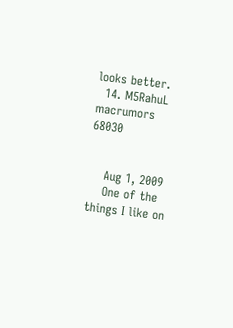looks better.
  14. M5RahuL macrumors 68030


    Aug 1, 2009
    One of the things I like on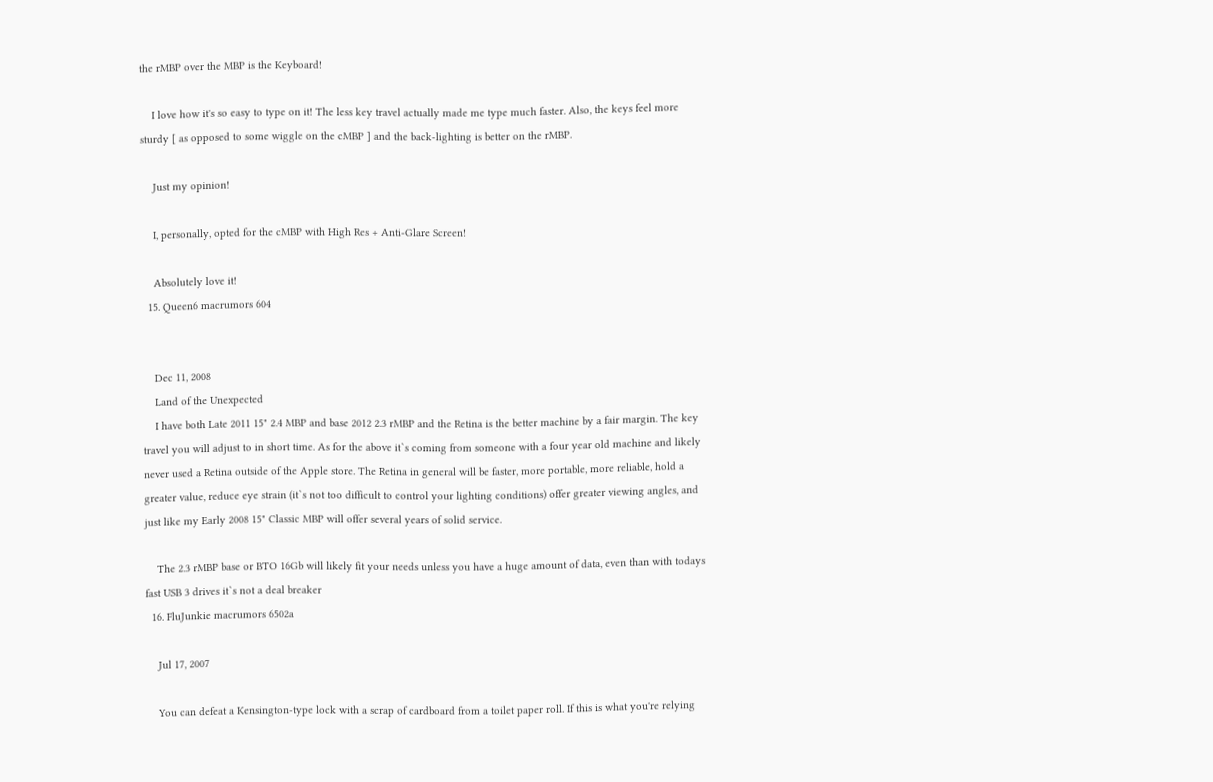the rMBP over the MBP is the Keyboard!

    I love how it's so easy to type on it! The less key travel actually made me type much faster. Also, the keys feel more sturdy [ as opposed to some wiggle on the cMBP ] and the back-lighting is better on the rMBP.

    Just my opinion!

    I, personally, opted for the cMBP with High Res + Anti-Glare Screen!

    Absolutely love it!
  15. Queen6 macrumors 604


    Dec 11, 2008
    Land of the Unexpected
    I have both Late 2011 15" 2.4 MBP and base 2012 2.3 rMBP and the Retina is the better machine by a fair margin. The key travel you will adjust to in short time. As for the above it`s coming from someone with a four year old machine and likely never used a Retina outside of the Apple store. The Retina in general will be faster, more portable, more reliable, hold a greater value, reduce eye strain (it`s not too difficult to control your lighting conditions) offer greater viewing angles, and just like my Early 2008 15" Classic MBP will offer several years of solid service.

    The 2.3 rMBP base or BTO 16Gb will likely fit your needs unless you have a huge amount of data, even than with todays fast USB 3 drives it`s not a deal breaker
  16. FluJunkie macrumors 6502a

    Jul 17, 2007

    You can defeat a Kensington-type lock with a scrap of cardboard from a toilet paper roll. If this is what you're relying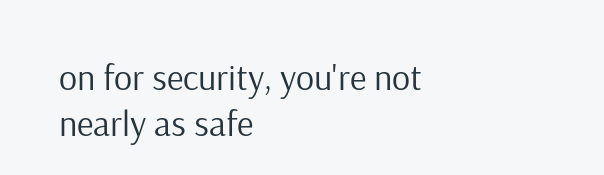on for security, you're not nearly as safe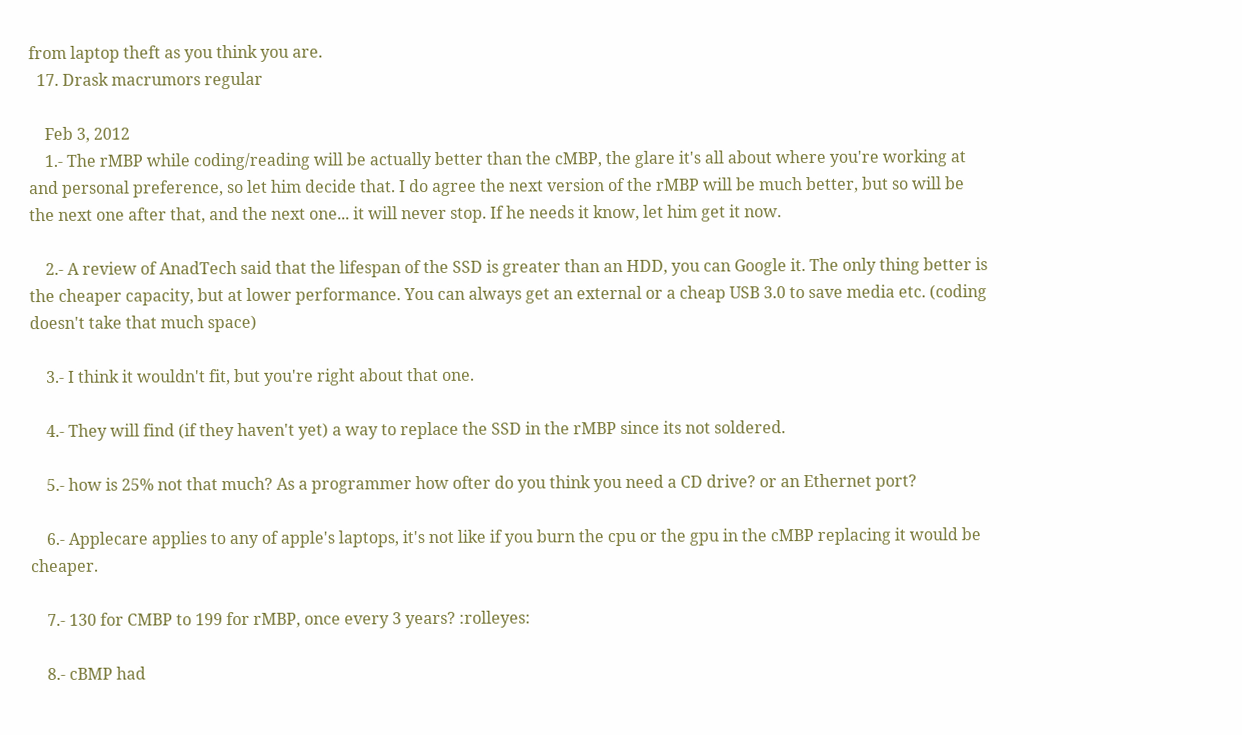from laptop theft as you think you are.
  17. Drask macrumors regular

    Feb 3, 2012
    1.- The rMBP while coding/reading will be actually better than the cMBP, the glare it's all about where you're working at and personal preference, so let him decide that. I do agree the next version of the rMBP will be much better, but so will be the next one after that, and the next one... it will never stop. If he needs it know, let him get it now.

    2.- A review of AnadTech said that the lifespan of the SSD is greater than an HDD, you can Google it. The only thing better is the cheaper capacity, but at lower performance. You can always get an external or a cheap USB 3.0 to save media etc. (coding doesn't take that much space)

    3.- I think it wouldn't fit, but you're right about that one.

    4.- They will find (if they haven't yet) a way to replace the SSD in the rMBP since its not soldered.

    5.- how is 25% not that much? As a programmer how ofter do you think you need a CD drive? or an Ethernet port?

    6.- Applecare applies to any of apple's laptops, it's not like if you burn the cpu or the gpu in the cMBP replacing it would be cheaper.

    7.- 130 for CMBP to 199 for rMBP, once every 3 years? :rolleyes:

    8.- cBMP had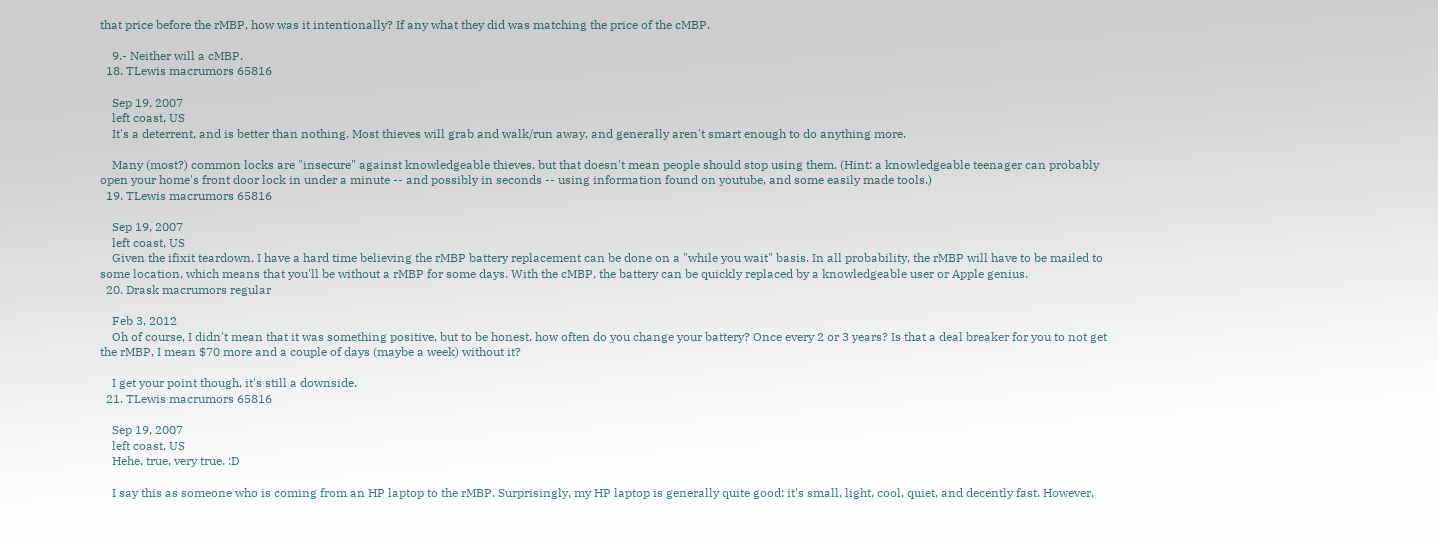that price before the rMBP, how was it intentionally? If any what they did was matching the price of the cMBP.

    9.- Neither will a cMBP.
  18. TLewis macrumors 65816

    Sep 19, 2007
    left coast, US
    It's a deterrent, and is better than nothing. Most thieves will grab and walk/run away, and generally aren't smart enough to do anything more.

    Many (most?) common locks are "insecure" against knowledgeable thieves, but that doesn't mean people should stop using them. (Hint: a knowledgeable teenager can probably open your home's front door lock in under a minute -- and possibly in seconds -- using information found on youtube, and some easily made tools.)
  19. TLewis macrumors 65816

    Sep 19, 2007
    left coast, US
    Given the ifixit teardown, I have a hard time believing the rMBP battery replacement can be done on a "while you wait" basis. In all probability, the rMBP will have to be mailed to some location, which means that you'll be without a rMBP for some days. With the cMBP, the battery can be quickly replaced by a knowledgeable user or Apple genius.
  20. Drask macrumors regular

    Feb 3, 2012
    Oh of course, I didn't mean that it was something positive, but to be honest, how often do you change your battery? Once every 2 or 3 years? Is that a deal breaker for you to not get the rMBP, I mean $70 more and a couple of days (maybe a week) without it?

    I get your point though, it's still a downside.
  21. TLewis macrumors 65816

    Sep 19, 2007
    left coast, US
    Hehe, true, very true. :D

    I say this as someone who is coming from an HP laptop to the rMBP. Surprisingly, my HP laptop is generally quite good: it's small, light, cool, quiet, and decently fast. However,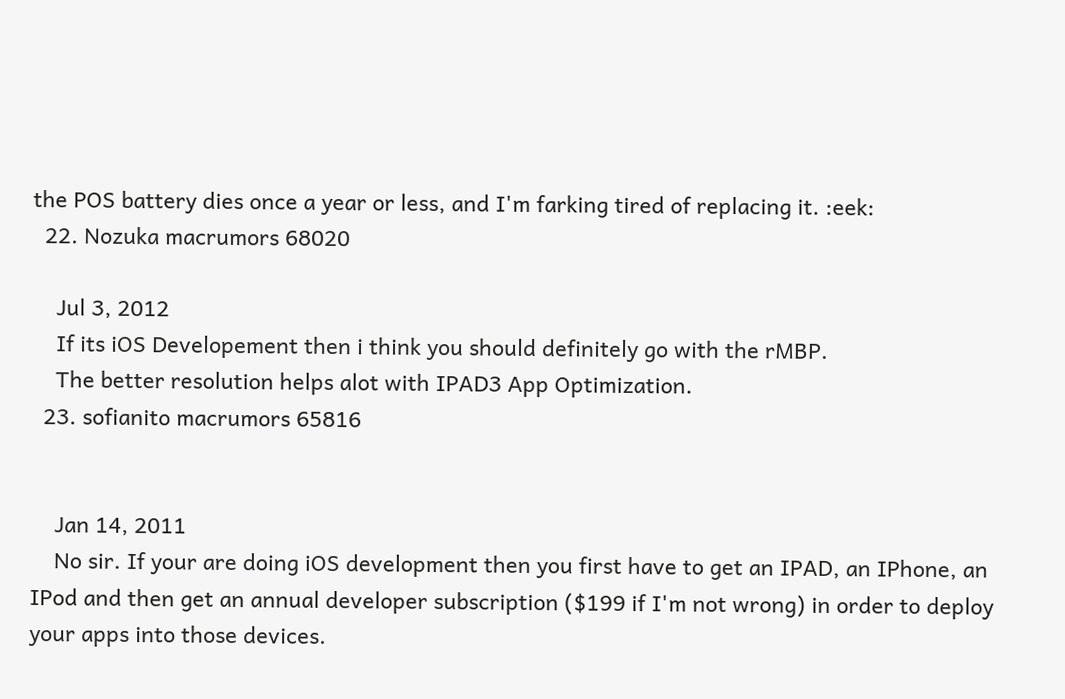the POS battery dies once a year or less, and I'm farking tired of replacing it. :eek:
  22. Nozuka macrumors 68020

    Jul 3, 2012
    If its iOS Developement then i think you should definitely go with the rMBP.
    The better resolution helps alot with IPAD3 App Optimization.
  23. sofianito macrumors 65816


    Jan 14, 2011
    No sir. If your are doing iOS development then you first have to get an IPAD, an IPhone, an IPod and then get an annual developer subscription ($199 if I'm not wrong) in order to deploy your apps into those devices.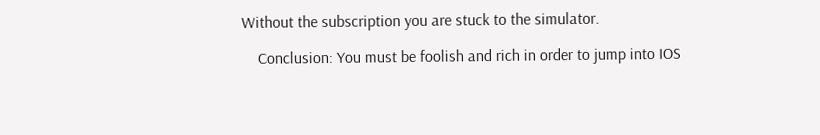Without the subscription you are stuck to the simulator.

    Conclusion: You must be foolish and rich in order to jump into IOS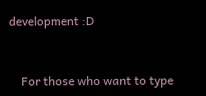development :D


    For those who want to type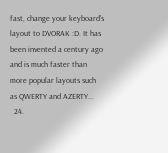fast, change your keyboard's layout to DVORAK :D. It has been invented a century ago and is much faster than more popular layouts such as QWERTY and AZERTY...
  24.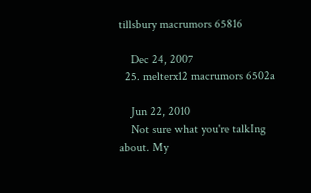tillsbury macrumors 65816

    Dec 24, 2007
  25. melterx12 macrumors 6502a

    Jun 22, 2010
    Not sure what you're talkIng about. My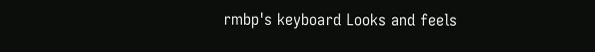rmbp's keyboard Looks and feels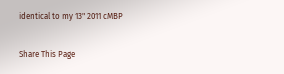identical to my 13" 2011 cMBP

Share This Page